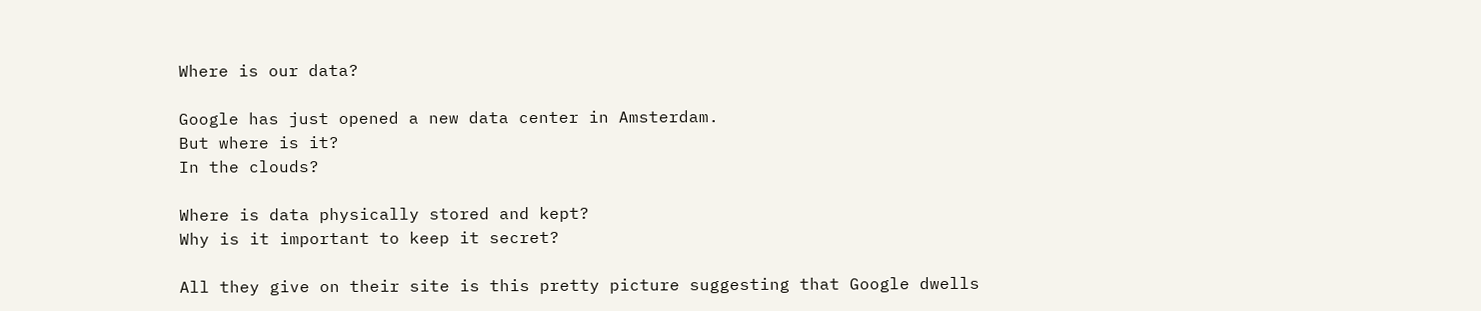Where is our data?

Google has just opened a new data center in Amsterdam.
But where is it?
In the clouds?

Where is data physically stored and kept?
Why is it important to keep it secret?

All they give on their site is this pretty picture suggesting that Google dwells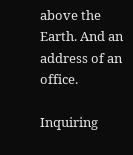above the Earth. And an address of an office.

Inquiring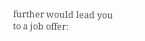further would lead you to a job offer: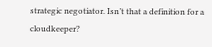strategic negotiator. Isn’t that a definition for a cloudkeeper?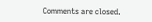Comments are closed.